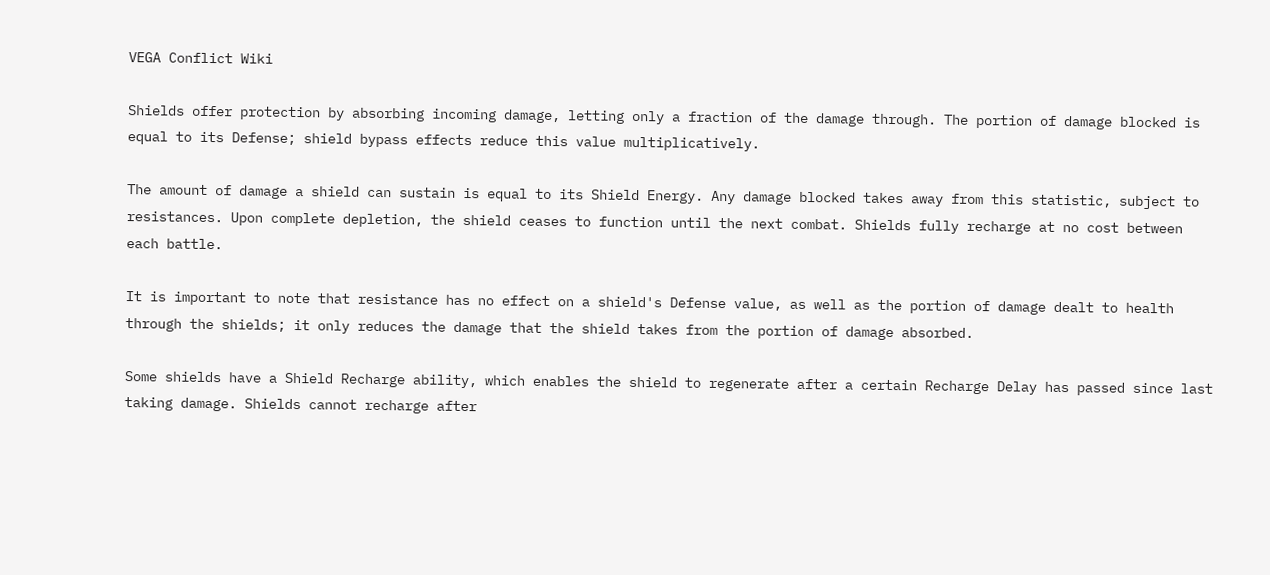VEGA Conflict Wiki

Shields offer protection by absorbing incoming damage, letting only a fraction of the damage through. The portion of damage blocked is equal to its Defense; shield bypass effects reduce this value multiplicatively.

The amount of damage a shield can sustain is equal to its Shield Energy. Any damage blocked takes away from this statistic, subject to resistances. Upon complete depletion, the shield ceases to function until the next combat. Shields fully recharge at no cost between each battle.

It is important to note that resistance has no effect on a shield's Defense value, as well as the portion of damage dealt to health through the shields; it only reduces the damage that the shield takes from the portion of damage absorbed.

Some shields have a Shield Recharge ability, which enables the shield to regenerate after a certain Recharge Delay has passed since last taking damage. Shields cannot recharge after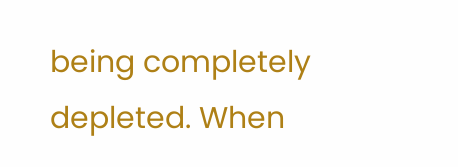being completely depleted. When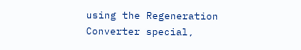using the Regeneration Converter special,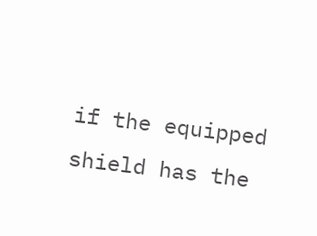if the equipped shield has the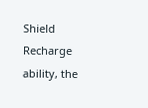Shield Recharge ability, the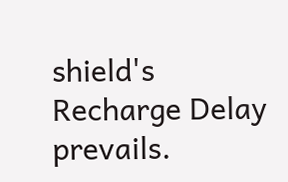shield's Recharge Delay prevails.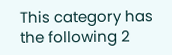This category has the following 2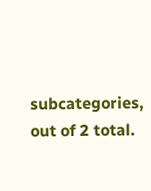subcategories, out of 2 total.